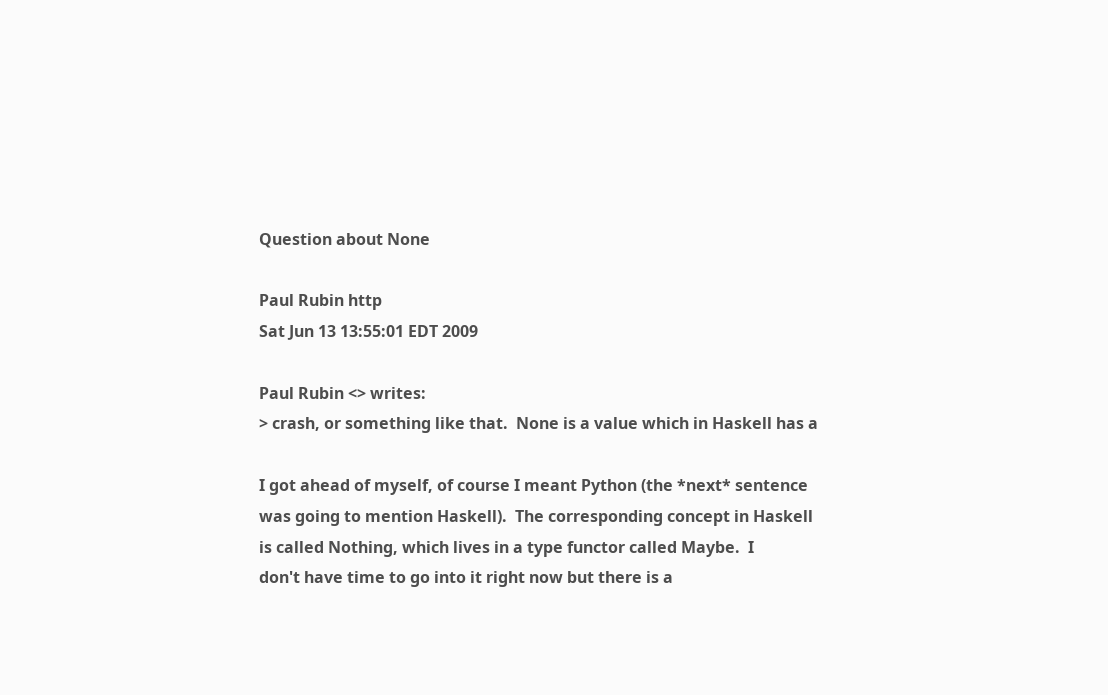Question about None

Paul Rubin http
Sat Jun 13 13:55:01 EDT 2009

Paul Rubin <> writes:
> crash, or something like that.  None is a value which in Haskell has a

I got ahead of myself, of course I meant Python (the *next* sentence
was going to mention Haskell).  The corresponding concept in Haskell
is called Nothing, which lives in a type functor called Maybe.  I
don't have time to go into it right now but there is a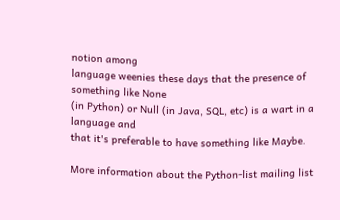notion among
language weenies these days that the presence of something like None
(in Python) or Null (in Java, SQL, etc) is a wart in a language and
that it's preferable to have something like Maybe.

More information about the Python-list mailing list